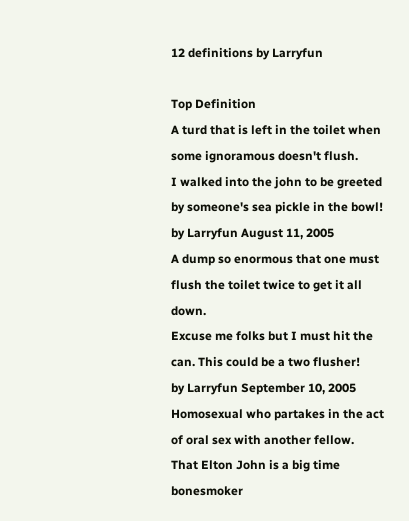12 definitions by Larryfun

Top Definition
A turd that is left in the toilet when some ignoramous doesn't flush.
I walked into the john to be greeted by someone's sea pickle in the bowl!
by Larryfun August 11, 2005
A dump so enormous that one must flush the toilet twice to get it all down.
Excuse me folks but I must hit the can. This could be a two flusher!
by Larryfun September 10, 2005
Homosexual who partakes in the act of oral sex with another fellow.
That Elton John is a big time bonesmoker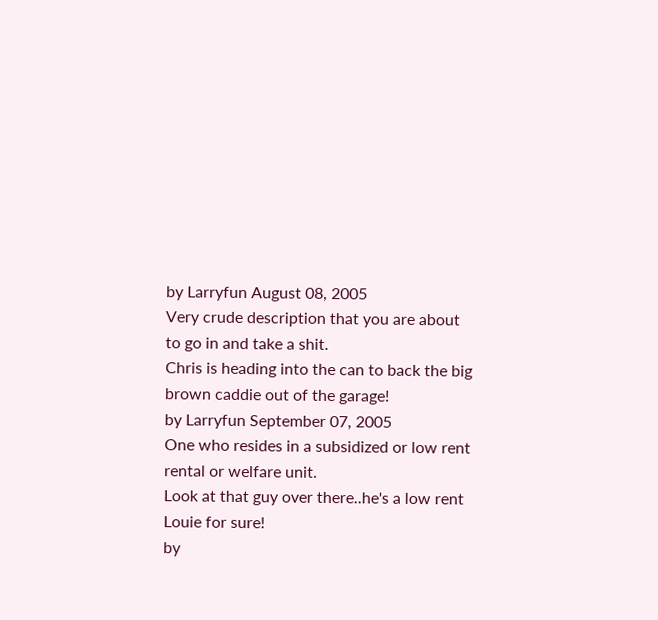by Larryfun August 08, 2005
Very crude description that you are about to go in and take a shit.
Chris is heading into the can to back the big brown caddie out of the garage!
by Larryfun September 07, 2005
One who resides in a subsidized or low rent rental or welfare unit.
Look at that guy over there..he's a low rent Louie for sure!
by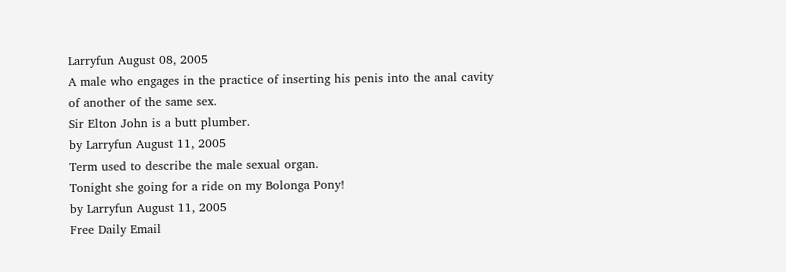Larryfun August 08, 2005
A male who engages in the practice of inserting his penis into the anal cavity of another of the same sex.
Sir Elton John is a butt plumber.
by Larryfun August 11, 2005
Term used to describe the male sexual organ.
Tonight she going for a ride on my Bolonga Pony!
by Larryfun August 11, 2005
Free Daily Email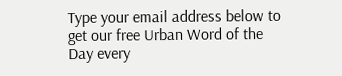Type your email address below to get our free Urban Word of the Day every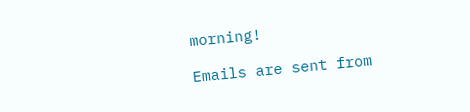morning!

Emails are sent from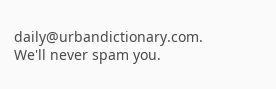daily@urbandictionary.com. We'll never spam you.